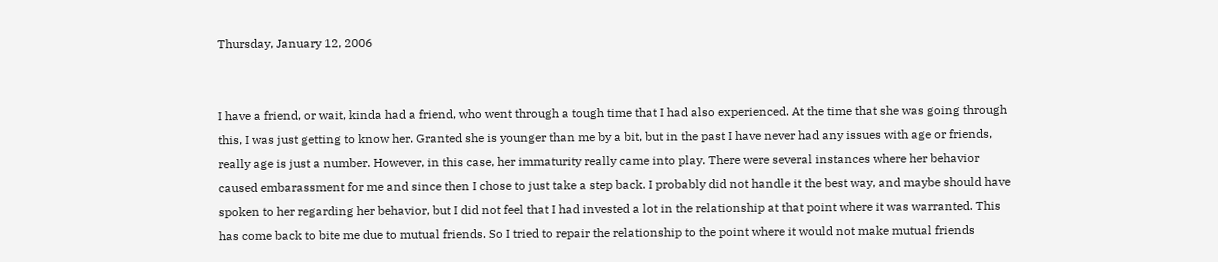Thursday, January 12, 2006


I have a friend, or wait, kinda had a friend, who went through a tough time that I had also experienced. At the time that she was going through this, I was just getting to know her. Granted she is younger than me by a bit, but in the past I have never had any issues with age or friends, really age is just a number. However, in this case, her immaturity really came into play. There were several instances where her behavior caused embarassment for me and since then I chose to just take a step back. I probably did not handle it the best way, and maybe should have spoken to her regarding her behavior, but I did not feel that I had invested a lot in the relationship at that point where it was warranted. This has come back to bite me due to mutual friends. So I tried to repair the relationship to the point where it would not make mutual friends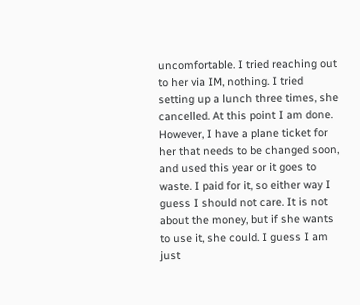uncomfortable. I tried reaching out to her via IM, nothing. I tried setting up a lunch three times, she cancelled. At this point I am done. However, I have a plane ticket for her that needs to be changed soon, and used this year or it goes to waste. I paid for it, so either way I guess I should not care. It is not about the money, but if she wants to use it, she could. I guess I am just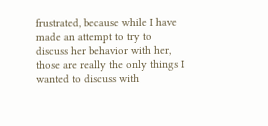frustrated, because while I have made an attempt to try to discuss her behavior with her, those are really the only things I wanted to discuss with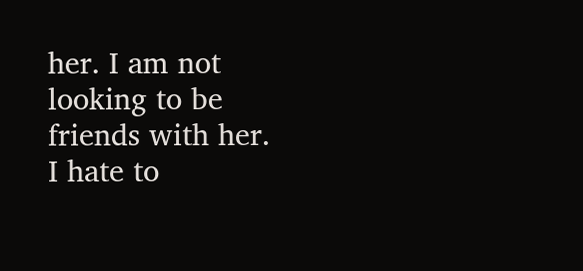her. I am not looking to be friends with her. I hate to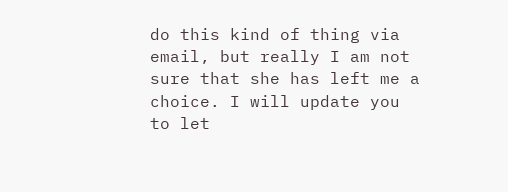do this kind of thing via email, but really I am not sure that she has left me a choice. I will update you to let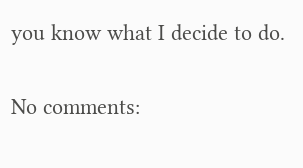you know what I decide to do.

No comments: